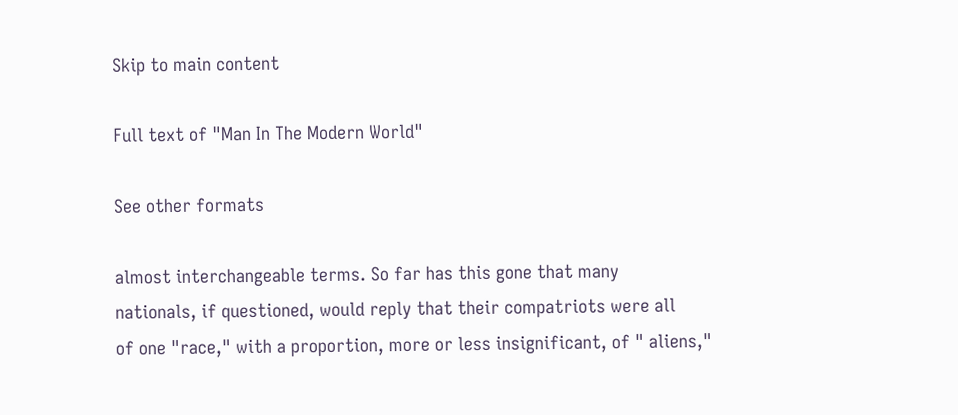Skip to main content

Full text of "Man In The Modern World"

See other formats

almost interchangeable terms. So far has this gone that many
nationals, if questioned, would reply that their compatriots were all
of one "race," with a proportion, more or less insignificant, of " aliens,"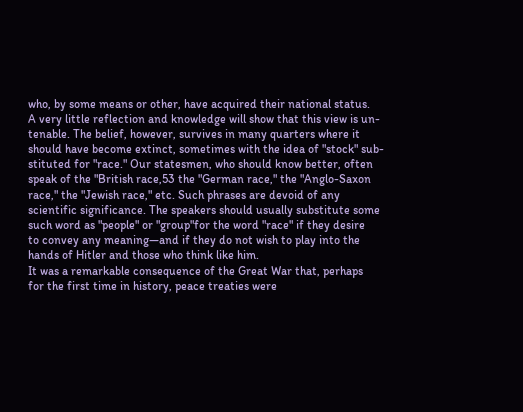who, by some means or other, have acquired their national status.
A very little reflection and knowledge will show that this view is un-
tenable. The belief, however, survives in many quarters where it
should have become extinct, sometimes with the idea of "stock" sub-
stituted for "race." Our statesmen, who should know better, often
speak of the "British race,53 the "German race," the "Anglo-Saxon
race," the "Jewish race," etc. Such phrases are devoid of any
scientific significance. The speakers should usually substitute some
such word as "people" or "group"for the word "race" if they desire
to convey any meaning—and if they do not wish to play into the
hands of Hitler and those who think like him.
It was a remarkable consequence of the Great War that, perhaps
for the first time in history, peace treaties were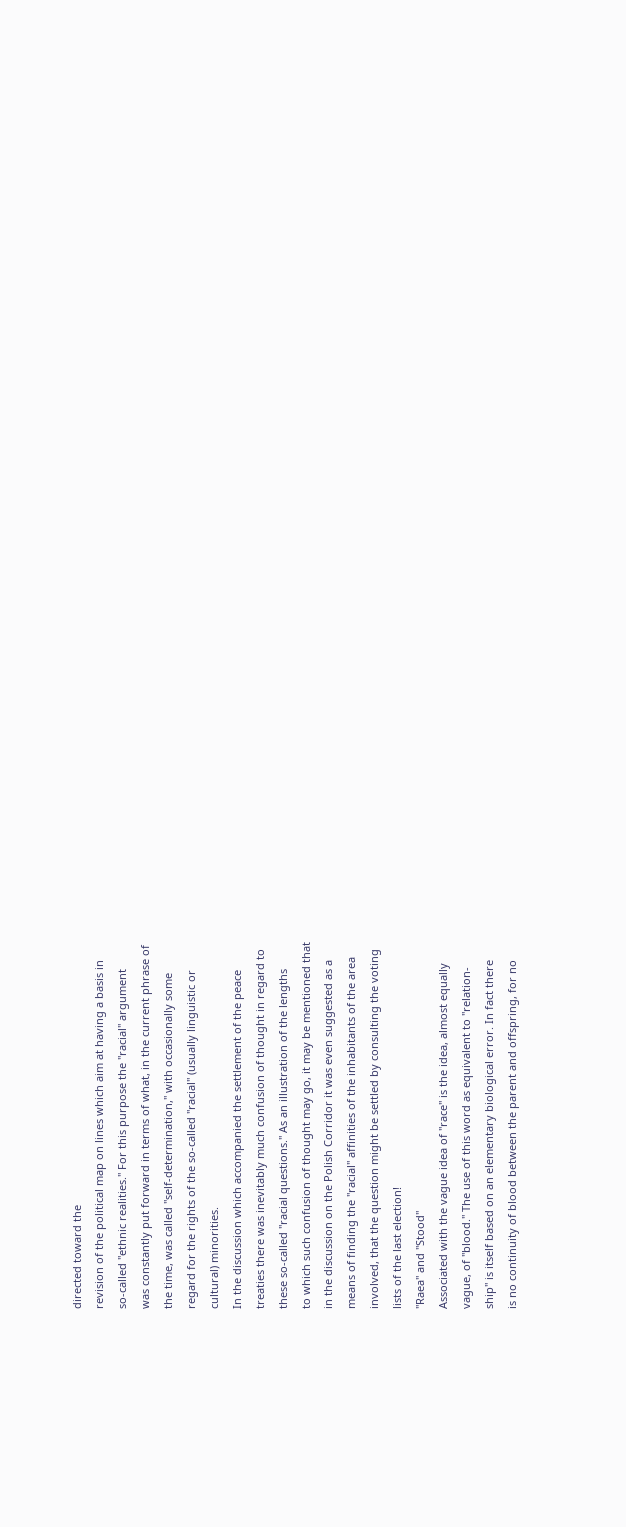directed toward the
revision of the political map on lines which aim at having a basis in
so-called "ethnic realities." For this purpose the "racial" argument
was constantly put forward in terms of what, in the current phrase of
the time, was called "self-determination," with occasionally some
regard for the rights of the so-called "racial" (usually linguistic or
cultural) minorities.
In the discussion which accompanied the settlement of the peace
treaties there was inevitably much confusion of thought in regard to
these so-called "racial questions." As an illustration of the lengths
to which such confusion of thought may go, it may be mentioned that
in the discussion on the Polish Corridor it was even suggested as a
means of finding the "racial" affinities of the inhabitants of the area
involved, that the question might be settled by consulting the voting
lists of the last election!
"Raea" and "Stood"
Associated with the vague idea of "race" is the idea, almost equally
vague, of "blood." The use of this word as equivalent to "relation-
ship" is itself based on an elementary biological error. In fact there
is no continuity of blood between the parent and offspring, for no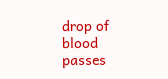drop of blood passes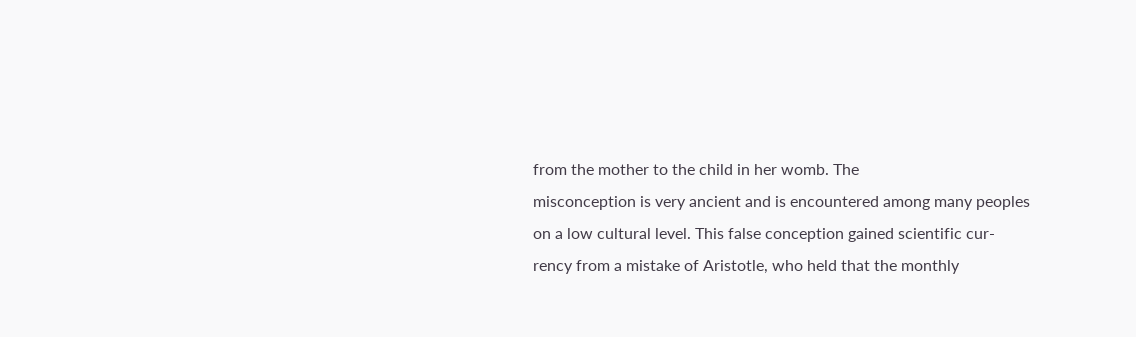from the mother to the child in her womb. The
misconception is very ancient and is encountered among many peoples
on a low cultural level. This false conception gained scientific cur-
rency from a mistake of Aristotle, who held that the monthly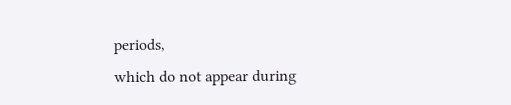periods,
which do not appear during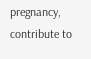pregnancy, contribute to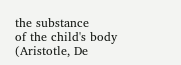the substance
of the child's body (Aristotle, De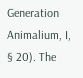Generation Animalium, I, § 20). The